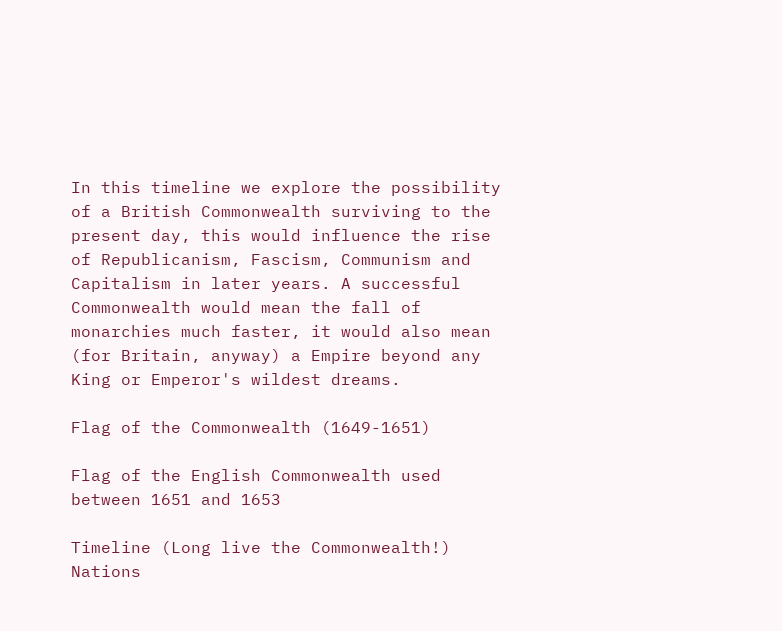In this timeline we explore the possibility of a British Commonwealth surviving to the present day, this would influence the rise of Republicanism, Fascism, Communism and Capitalism in later years. A successful Commonwealth would mean the fall of monarchies much faster, it would also mean (for Britain, anyway) a Empire beyond any King or Emperor's wildest dreams.

Flag of the Commonwealth (1649-1651)

Flag of the English Commonwealth used between 1651 and 1653

Timeline (Long live the Commonwealth!)
Nations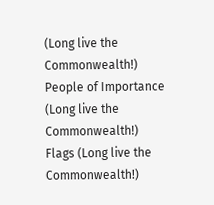(Long live the Commonwealth!)
People of Importance (Long live the Commonwealth!)
Flags (Long live the Commonwealth!)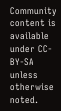Community content is available under CC-BY-SA unless otherwise noted.